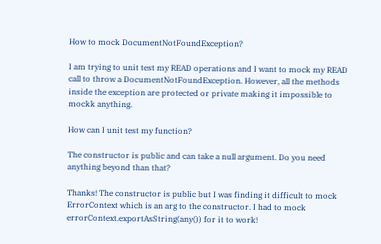How to mock DocumentNotFoundException?

I am trying to unit test my READ operations and I want to mock my READ call to throw a DocumentNotFoundException. However, all the methods inside the exception are protected or private making it impossible to mockk anything.

How can I unit test my function?

The constructor is public and can take a null argument. Do you need anything beyond than that?

Thanks! The constructor is public but I was finding it difficult to mock ErrorContext which is an arg to the constructor. I had to mock errorContext.exportAsString(any()) for it to work!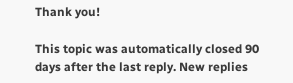Thank you!

This topic was automatically closed 90 days after the last reply. New replies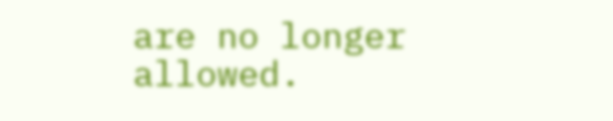are no longer allowed.